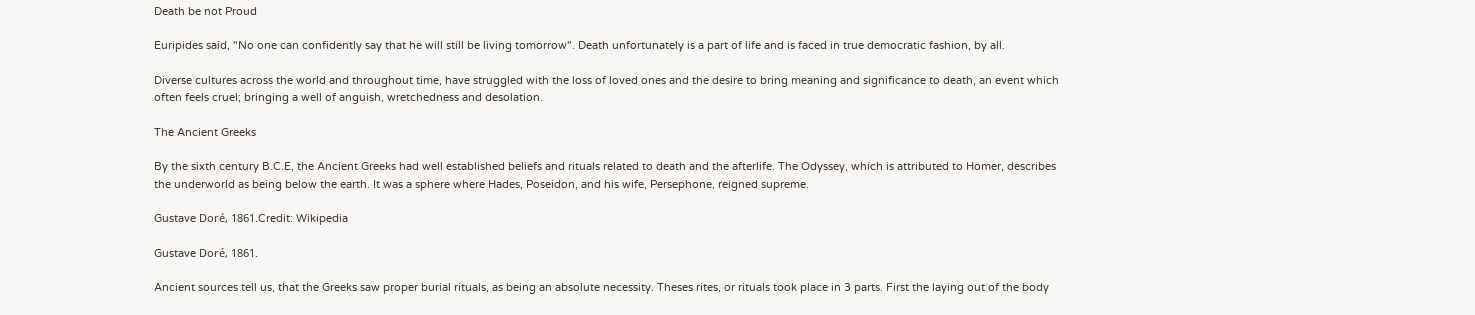Death be not Proud

Euripides said, "No one can confidently say that he will still be living tomorrow". Death unfortunately is a part of life and is faced in true democratic fashion, by all.

Diverse cultures across the world and throughout time, have struggled with the loss of loved ones and the desire to bring meaning and significance to death, an event which often feels cruel; bringing a well of anguish, wretchedness and desolation.

The Ancient Greeks

By the sixth century B.C.E, the Ancient Greeks had well established beliefs and rituals related to death and the afterlife. The Odyssey, which is attributed to Homer, describes the underworld as being below the earth. It was a sphere where Hades, Poseidon, and his wife, Persephone, reigned supreme.

Gustave Doré, 1861.Credit: Wikipedia

Gustave Doré, 1861.

Ancient sources tell us, that the Greeks saw proper burial rituals, as being an absolute necessity. Theses rites, or rituals took place in 3 parts. First the laying out of the body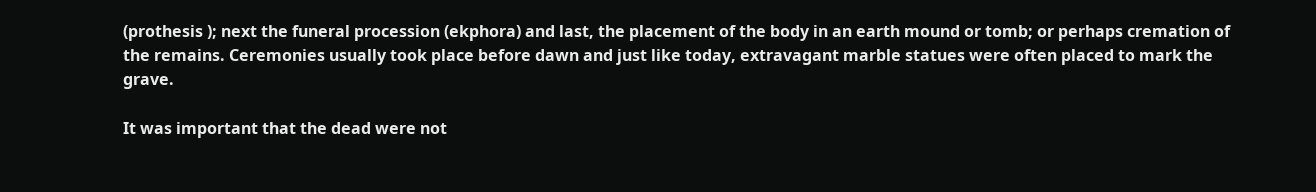(prothesis ); next the funeral procession (ekphora) and last, the placement of the body in an earth mound or tomb; or perhaps cremation of the remains. Ceremonies usually took place before dawn and just like today, extravagant marble statues were often placed to mark the grave.

It was important that the dead were not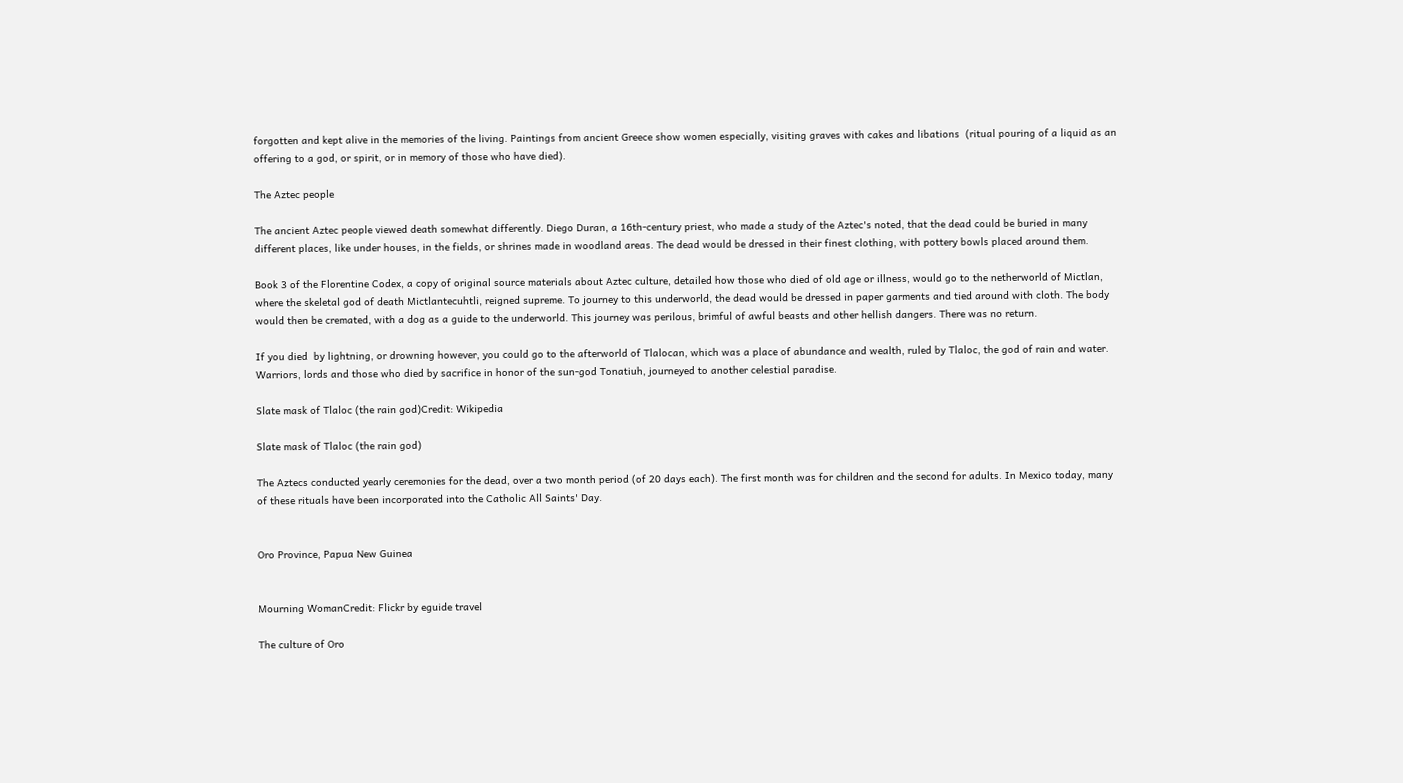forgotten and kept alive in the memories of the living. Paintings from ancient Greece show women especially, visiting graves with cakes and libations  (ritual pouring of a liquid as an offering to a god, or spirit, or in memory of those who have died).

The Aztec people

The ancient Aztec people viewed death somewhat differently. Diego Duran, a 16th-century priest, who made a study of the Aztec's noted, that the dead could be buried in many different places, like under houses, in the fields, or shrines made in woodland areas. The dead would be dressed in their finest clothing, with pottery bowls placed around them.

Book 3 of the Florentine Codex, a copy of original source materials about Aztec culture, detailed how those who died of old age or illness, would go to the netherworld of Mictlan, where the skeletal god of death Mictlantecuhtli, reigned supreme. To journey to this underworld, the dead would be dressed in paper garments and tied around with cloth. The body would then be cremated, with a dog as a guide to the underworld. This journey was perilous, brimful of awful beasts and other hellish dangers. There was no return.

If you died  by lightning, or drowning however, you could go to the afterworld of Tlalocan, which was a place of abundance and wealth, ruled by Tlaloc, the god of rain and water. Warriors, lords and those who died by sacrifice in honor of the sun-god Tonatiuh, journeyed to another celestial paradise.

Slate mask of Tlaloc (the rain god)Credit: Wikipedia

Slate mask of Tlaloc (the rain god)

The Aztecs conducted yearly ceremonies for the dead, over a two month period (of 20 days each). The first month was for children and the second for adults. In Mexico today, many of these rituals have been incorporated into the Catholic All Saints' Day.


Oro Province, Papua New Guinea


Mourning WomanCredit: Flickr by eguide travel

The culture of Oro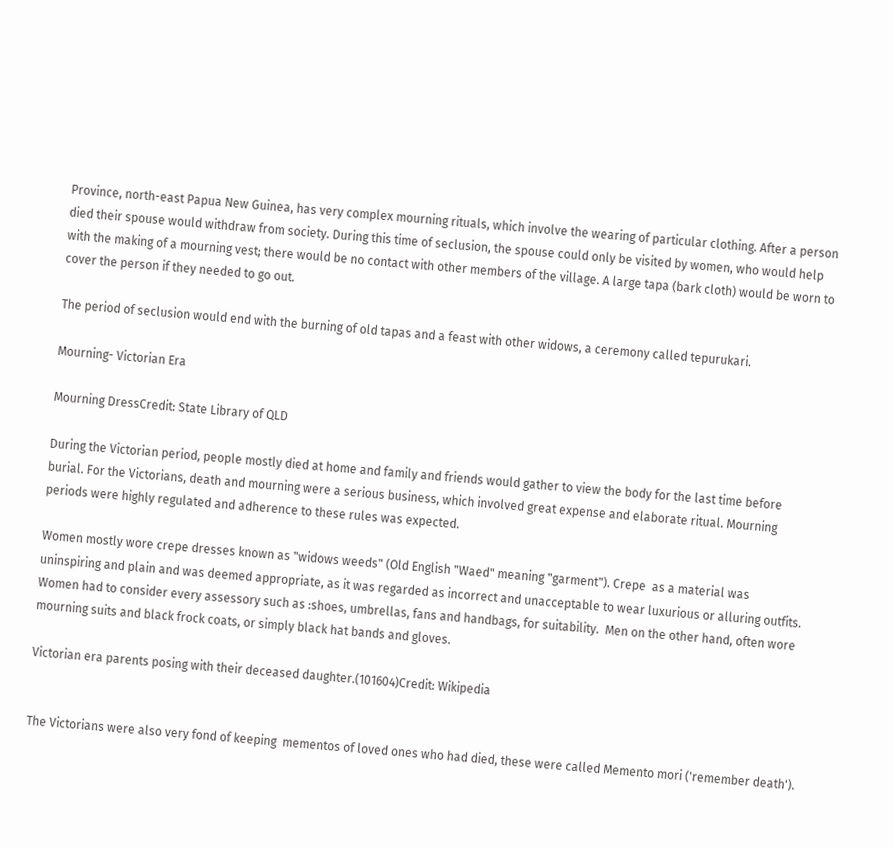Province, north-east Papua New Guinea, has very complex mourning rituals, which involve the wearing of particular clothing. After a person died their spouse would withdraw from society. During this time of seclusion, the spouse could only be visited by women, who would help with the making of a mourning vest; there would be no contact with other members of the village. A large tapa (bark cloth) would be worn to cover the person if they needed to go out.

The period of seclusion would end with the burning of old tapas and a feast with other widows, a ceremony called tepurukari.

Mourning- Victorian Era

Mourning DressCredit: State Library of QLD

During the Victorian period, people mostly died at home and family and friends would gather to view the body for the last time before burial. For the Victorians, death and mourning were a serious business, which involved great expense and elaborate ritual. Mourning periods were highly regulated and adherence to these rules was expected.

Women mostly wore crepe dresses known as "widows weeds" (Old English "Waed" meaning "garment"). Crepe  as a material was uninspiring and plain and was deemed appropriate, as it was regarded as incorrect and unacceptable to wear luxurious or alluring outfits. Women had to consider every assessory such as :shoes, umbrellas, fans and handbags, for suitability.  Men on the other hand, often wore mourning suits and black frock coats, or simply black hat bands and gloves.

Victorian era parents posing with their deceased daughter.(101604)Credit: Wikipedia


The Victorians were also very fond of keeping  mementos of loved ones who had died, these were called Memento mori ('remember death').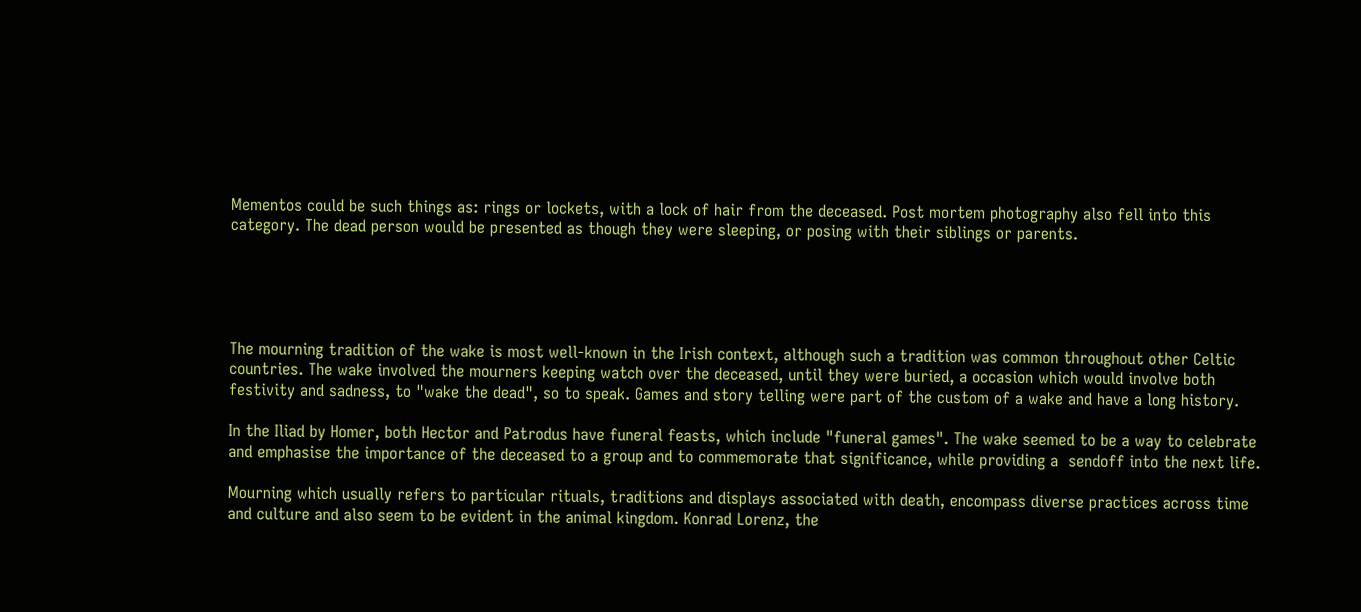Mementos could be such things as: rings or lockets, with a lock of hair from the deceased. Post mortem photography also fell into this category. The dead person would be presented as though they were sleeping, or posing with their siblings or parents.





The mourning tradition of the wake is most well-known in the Irish context, although such a tradition was common throughout other Celtic countries. The wake involved the mourners keeping watch over the deceased, until they were buried, a occasion which would involve both festivity and sadness, to "wake the dead", so to speak. Games and story telling were part of the custom of a wake and have a long history.

In the Iliad by Homer, both Hector and Patrodus have funeral feasts, which include "funeral games". The wake seemed to be a way to celebrate and emphasise the importance of the deceased to a group and to commemorate that significance, while providing a  sendoff into the next life.

Mourning which usually refers to particular rituals, traditions and displays associated with death, encompass diverse practices across time and culture and also seem to be evident in the animal kingdom. Konrad Lorenz, the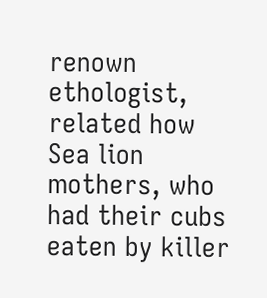renown ethologist, related how Sea lion mothers, who had their cubs eaten by killer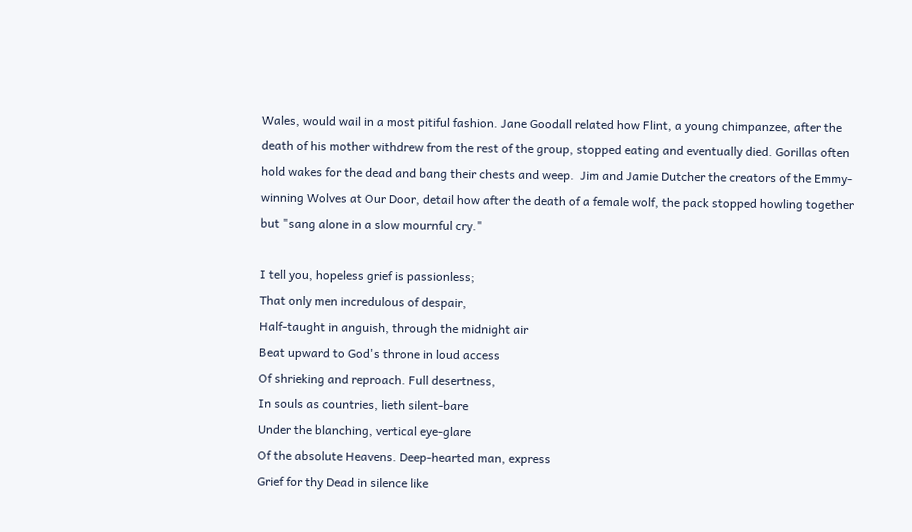Wales, would wail in a most pitiful fashion. Jane Goodall related how Flint, a young chimpanzee, after the death of his mother withdrew from the rest of the group, stopped eating and eventually died. Gorillas often hold wakes for the dead and bang their chests and weep.  Jim and Jamie Dutcher the creators of the Emmy-winning Wolves at Our Door, detail how after the death of a female wolf, the pack stopped howling together but "sang alone in a slow mournful cry."

I tell you, hopeless grief is passionless;
That only men incredulous of despair,
Half-taught in anguish, through the midnight air
Beat upward to God's throne in loud access
Of shrieking and reproach. Full desertness,
In souls as countries, lieth silent-bare
Under the blanching, vertical eye-glare
Of the absolute Heavens. Deep-hearted man, express
Grief for thy Dead in silence like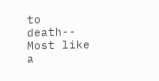to death--
Most like a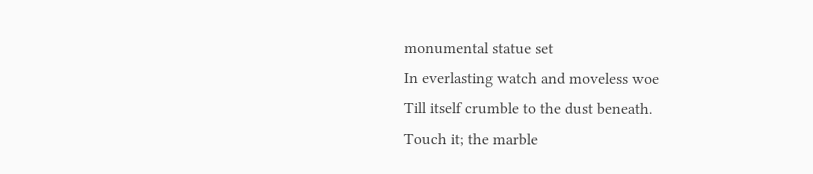monumental statue set
In everlasting watch and moveless woe
Till itself crumble to the dust beneath.
Touch it; the marble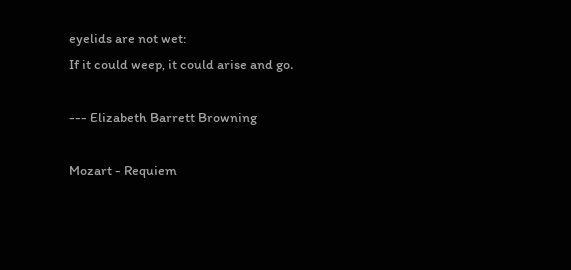eyelids are not wet:
If it could weep, it could arise and go.

--- Elizabeth Barrett Browning

Mozart - Requiem